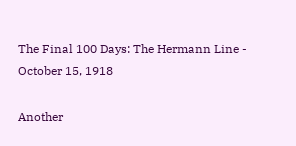The Final 100 Days: The Hermann Line - October 15, 1918

Another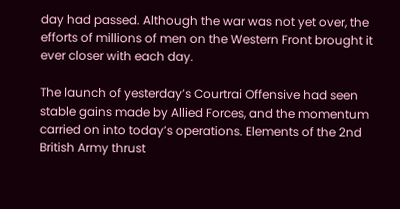day had passed. Although the war was not yet over, the efforts of millions of men on the Western Front brought it ever closer with each day.

The launch of yesterday’s Courtrai Offensive had seen stable gains made by Allied Forces, and the momentum carried on into today’s operations. Elements of the 2nd British Army thrust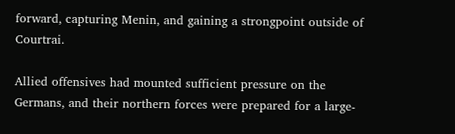forward, capturing Menin, and gaining a strongpoint outside of Courtrai.

Allied offensives had mounted sufficient pressure on the Germans, and their northern forces were prepared for a large-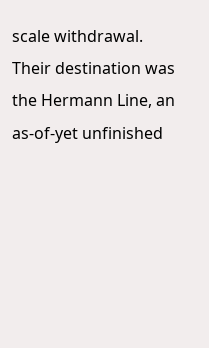scale withdrawal. Their destination was the Hermann Line, an as-of-yet unfinished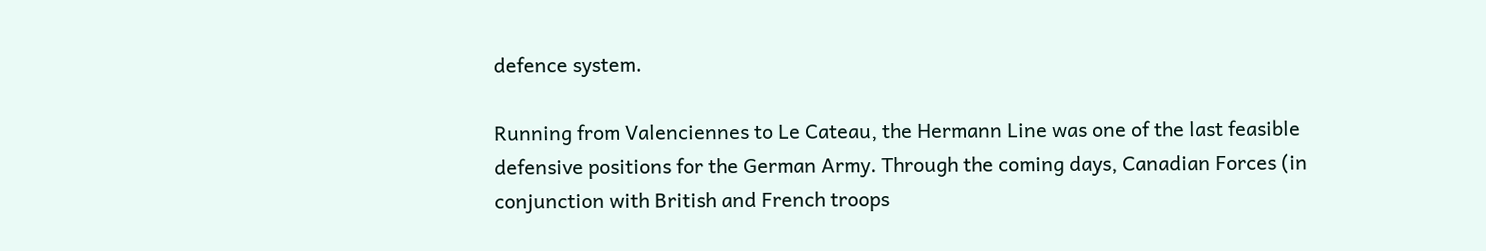defence system.

Running from Valenciennes to Le Cateau, the Hermann Line was one of the last feasible defensive positions for the German Army. Through the coming days, Canadian Forces (in conjunction with British and French troops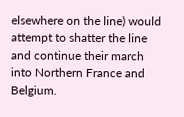elsewhere on the line) would attempt to shatter the line and continue their march into Northern France and Belgium.